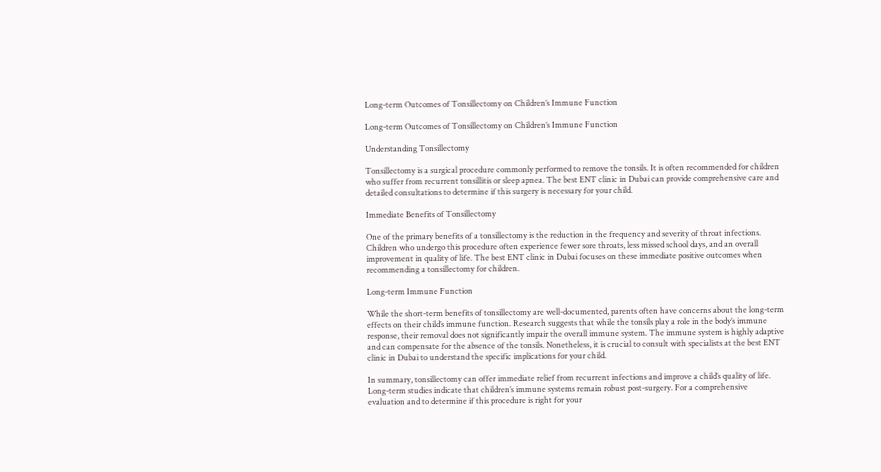Long-term Outcomes of Tonsillectomy on Children’s Immune Function

Long-term Outcomes of Tonsillectomy on Children’s Immune Function

Understanding Tonsillectomy

Tonsillectomy is a surgical procedure commonly performed to remove the tonsils. It is often recommended for children who suffer from recurrent tonsillitis or sleep apnea. The best ENT clinic in Dubai can provide comprehensive care and detailed consultations to determine if this surgery is necessary for your child.

Immediate Benefits of Tonsillectomy

One of the primary benefits of a tonsillectomy is the reduction in the frequency and severity of throat infections. Children who undergo this procedure often experience fewer sore throats, less missed school days, and an overall improvement in quality of life. The best ENT clinic in Dubai focuses on these immediate positive outcomes when recommending a tonsillectomy for children.

Long-term Immune Function

While the short-term benefits of tonsillectomy are well-documented, parents often have concerns about the long-term effects on their child’s immune function. Research suggests that while the tonsils play a role in the body’s immune response, their removal does not significantly impair the overall immune system. The immune system is highly adaptive and can compensate for the absence of the tonsils. Nonetheless, it is crucial to consult with specialists at the best ENT clinic in Dubai to understand the specific implications for your child.

In summary, tonsillectomy can offer immediate relief from recurrent infections and improve a child’s quality of life. Long-term studies indicate that children’s immune systems remain robust post-surgery. For a comprehensive evaluation and to determine if this procedure is right for your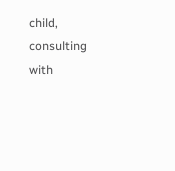child, consulting with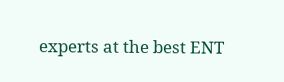experts at the best ENT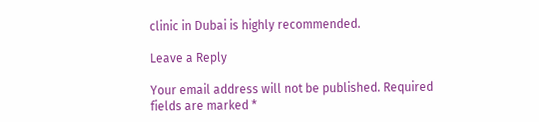clinic in Dubai is highly recommended.

Leave a Reply

Your email address will not be published. Required fields are marked *